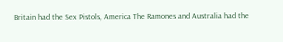Britain had the Sex Pistols, America The Ramones and Australia had the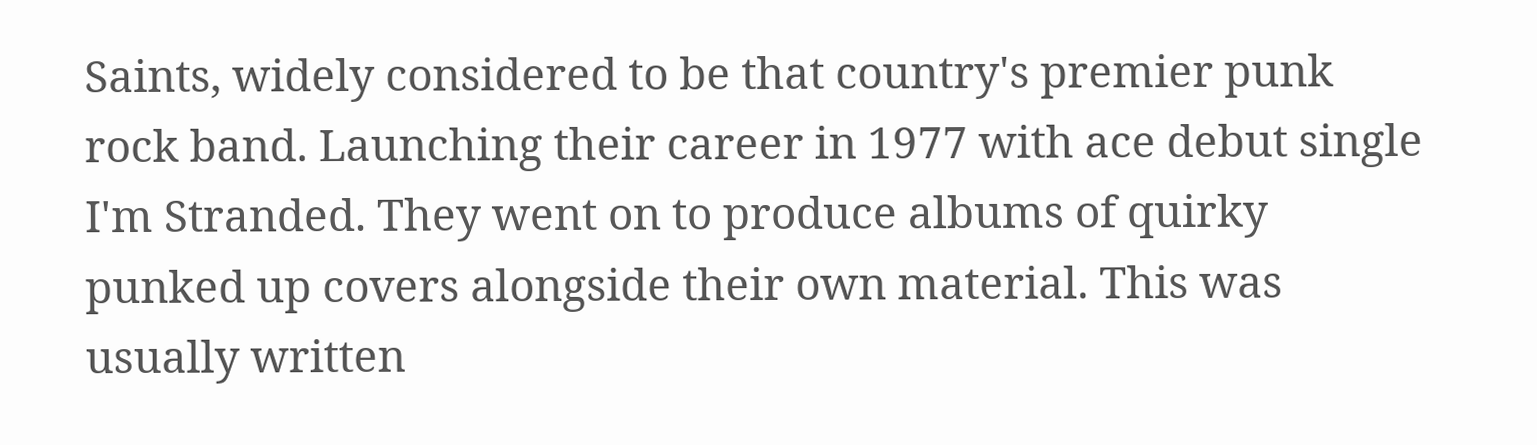Saints, widely considered to be that country's premier punk rock band. Launching their career in 1977 with ace debut single I'm Stranded. They went on to produce albums of quirky punked up covers alongside their own material. This was usually written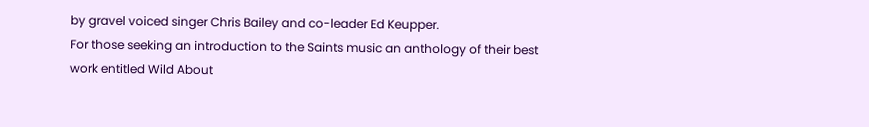by gravel voiced singer Chris Bailey and co-leader Ed Keupper.
For those seeking an introduction to the Saints music an anthology of their best work entitled Wild About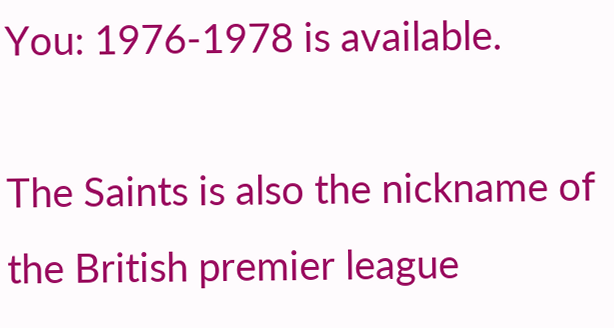You: 1976-1978 is available.

The Saints is also the nickname of the British premier league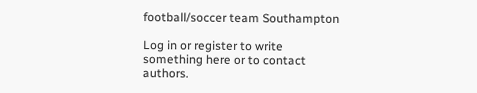football/soccer team Southampton

Log in or register to write something here or to contact authors.